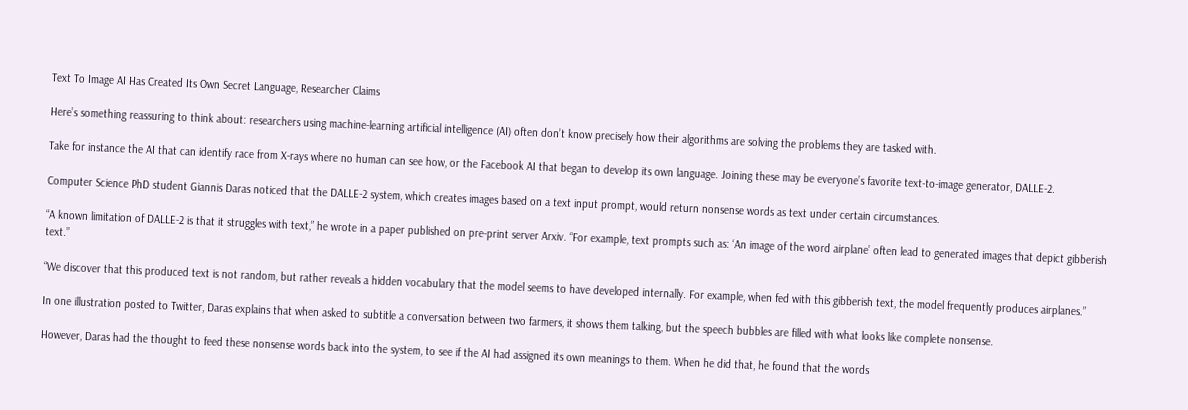Text To Image AI Has Created Its Own Secret Language, Researcher Claims

Here’s something reassuring to think about: researchers using machine-learning artificial intelligence (AI) often don’t know precisely how their algorithms are solving the problems they are tasked with.

Take for instance the AI that can identify race from X-rays where no human can see how, or the Facebook AI that began to develop its own language. Joining these may be everyone’s favorite text-to-image generator, DALLE-2.

Computer Science PhD student Giannis Daras noticed that the DALLE-2 system, which creates images based on a text input prompt, would return nonsense words as text under certain circumstances.

“A known limitation of DALLE-2 is that it struggles with text,” he wrote in a paper published on pre-print server Arxiv. “For example, text prompts such as: ‘An image of the word airplane’ often lead to generated images that depict gibberish text.”

“We discover that this produced text is not random, but rather reveals a hidden vocabulary that the model seems to have developed internally. For example, when fed with this gibberish text, the model frequently produces airplanes.”

In one illustration posted to Twitter, Daras explains that when asked to subtitle a conversation between two farmers, it shows them talking, but the speech bubbles are filled with what looks like complete nonsense.

However, Daras had the thought to feed these nonsense words back into the system, to see if the AI had assigned its own meanings to them. When he did that, he found that the words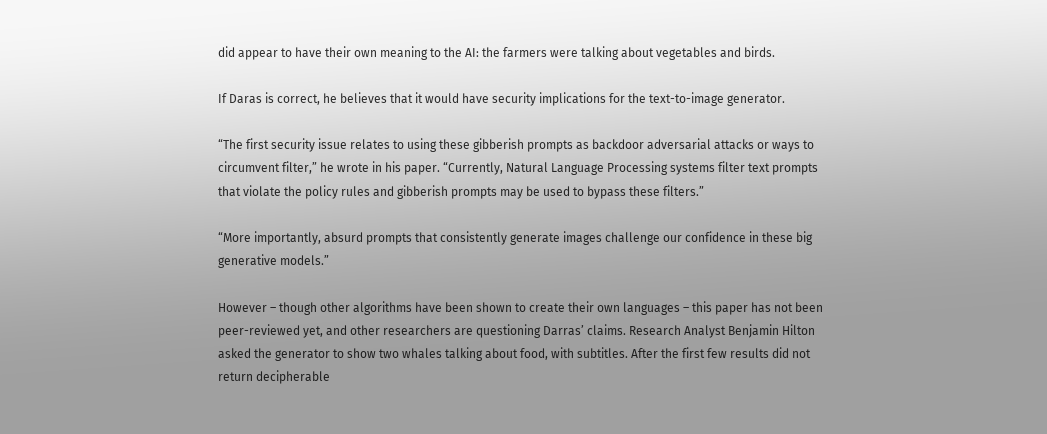did appear to have their own meaning to the AI: the farmers were talking about vegetables and birds.

If Daras is correct, he believes that it would have security implications for the text-to-image generator.

“The first security issue relates to using these gibberish prompts as backdoor adversarial attacks or ways to circumvent filter,” he wrote in his paper. “Currently, Natural Language Processing systems filter text prompts that violate the policy rules and gibberish prompts may be used to bypass these filters.”

“More importantly, absurd prompts that consistently generate images challenge our confidence in these big generative models.”

However – though other algorithms have been shown to create their own languages – this paper has not been peer-reviewed yet, and other researchers are questioning Darras’ claims. Research Analyst Benjamin Hilton asked the generator to show two whales talking about food, with subtitles. After the first few results did not return decipherable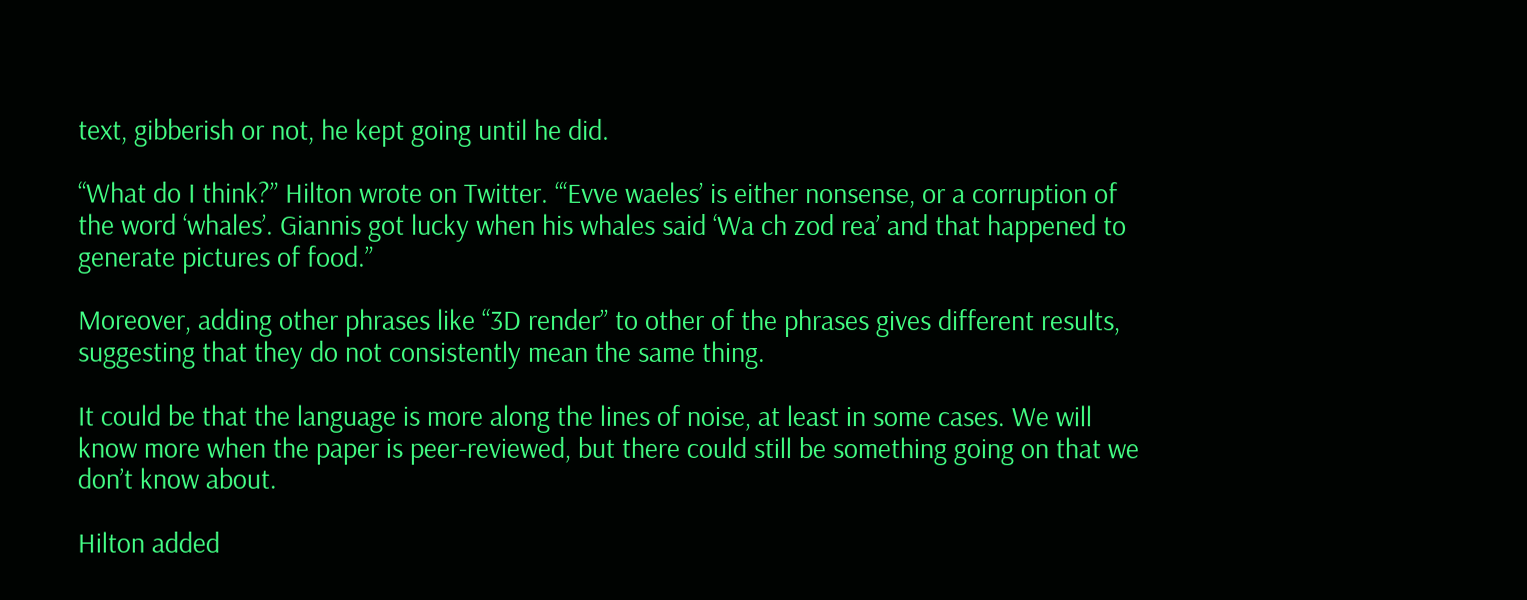text, gibberish or not, he kept going until he did.

“What do I think?” Hilton wrote on Twitter. “‘Evve waeles’ is either nonsense, or a corruption of the word ‘whales’. Giannis got lucky when his whales said ‘Wa ch zod rea’ and that happened to generate pictures of food.”

Moreover, adding other phrases like “3D render” to other of the phrases gives different results, suggesting that they do not consistently mean the same thing.

It could be that the language is more along the lines of noise, at least in some cases. We will know more when the paper is peer-reviewed, but there could still be something going on that we don’t know about.

Hilton added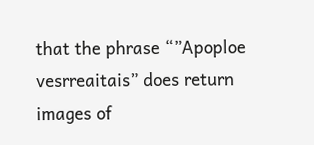that the phrase “”Apoploe vesrreaitais” does return images of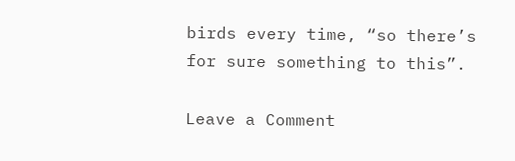birds every time, “so there’s for sure something to this”.

Leave a Comment